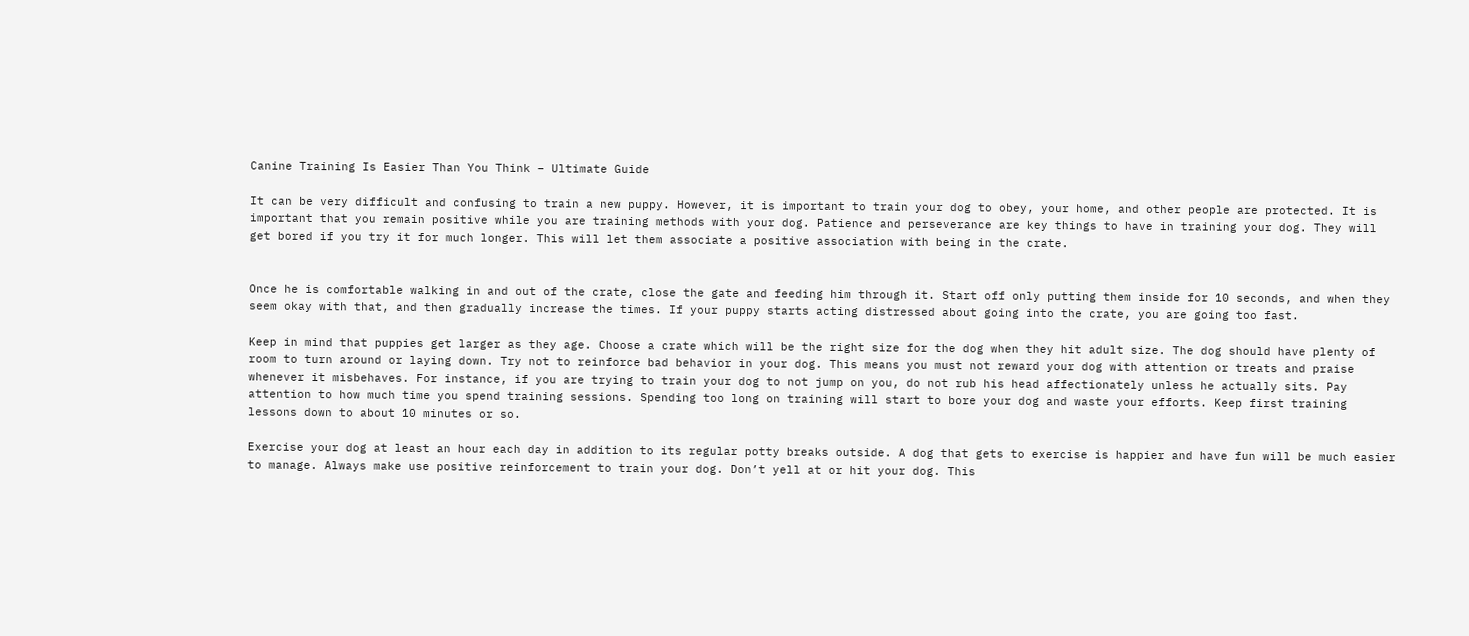Canine Training Is Easier Than You Think – Ultimate Guide

It can be very difficult and confusing to train a new puppy. However, it is important to train your dog to obey, your home, and other people are protected. It is important that you remain positive while you are training methods with your dog. Patience and perseverance are key things to have in training your dog. They will get bored if you try it for much longer. This will let them associate a positive association with being in the crate.


Once he is comfortable walking in and out of the crate, close the gate and feeding him through it. Start off only putting them inside for 10 seconds, and when they seem okay with that, and then gradually increase the times. If your puppy starts acting distressed about going into the crate, you are going too fast.

Keep in mind that puppies get larger as they age. Choose a crate which will be the right size for the dog when they hit adult size. The dog should have plenty of room to turn around or laying down. Try not to reinforce bad behavior in your dog. This means you must not reward your dog with attention or treats and praise whenever it misbehaves. For instance, if you are trying to train your dog to not jump on you, do not rub his head affectionately unless he actually sits. Pay attention to how much time you spend training sessions. Spending too long on training will start to bore your dog and waste your efforts. Keep first training lessons down to about 10 minutes or so.

Exercise your dog at least an hour each day in addition to its regular potty breaks outside. A dog that gets to exercise is happier and have fun will be much easier to manage. Always make use positive reinforcement to train your dog. Don’t yell at or hit your dog. This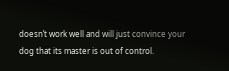doesn’t work well and will just convince your dog that its master is out of control.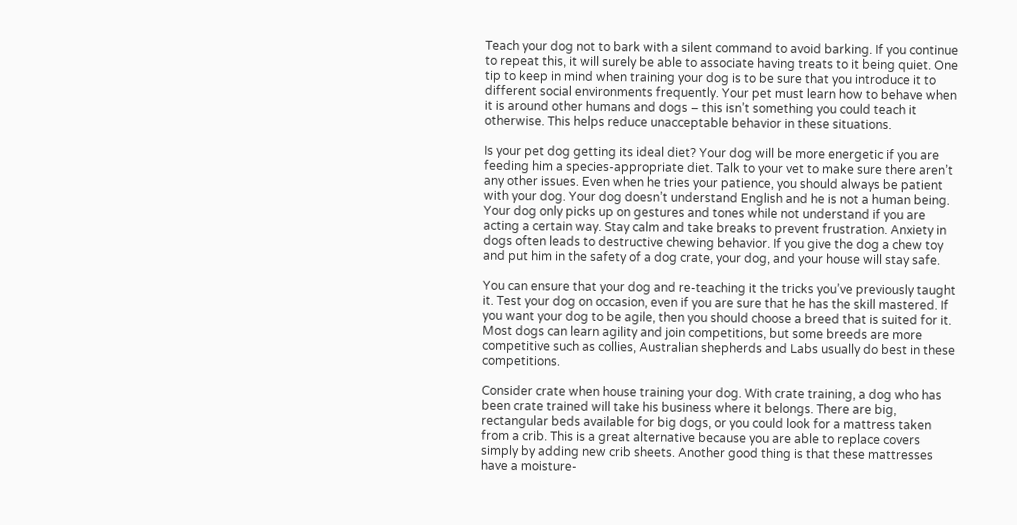Teach your dog not to bark with a silent command to avoid barking. If you continue to repeat this, it will surely be able to associate having treats to it being quiet. One tip to keep in mind when training your dog is to be sure that you introduce it to different social environments frequently. Your pet must learn how to behave when it is around other humans and dogs – this isn’t something you could teach it otherwise. This helps reduce unacceptable behavior in these situations.

Is your pet dog getting its ideal diet? Your dog will be more energetic if you are feeding him a species-appropriate diet. Talk to your vet to make sure there aren’t any other issues. Even when he tries your patience, you should always be patient with your dog. Your dog doesn’t understand English and he is not a human being. Your dog only picks up on gestures and tones while not understand if you are acting a certain way. Stay calm and take breaks to prevent frustration. Anxiety in dogs often leads to destructive chewing behavior. If you give the dog a chew toy and put him in the safety of a dog crate, your dog, and your house will stay safe.

You can ensure that your dog and re-teaching it the tricks you’ve previously taught it. Test your dog on occasion, even if you are sure that he has the skill mastered. If you want your dog to be agile, then you should choose a breed that is suited for it. Most dogs can learn agility and join competitions, but some breeds are more competitive such as collies, Australian shepherds and Labs usually do best in these competitions.

Consider crate when house training your dog. With crate training, a dog who has been crate trained will take his business where it belongs. There are big, rectangular beds available for big dogs, or you could look for a mattress taken from a crib. This is a great alternative because you are able to replace covers simply by adding new crib sheets. Another good thing is that these mattresses have a moisture-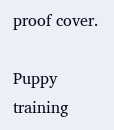proof cover.

Puppy training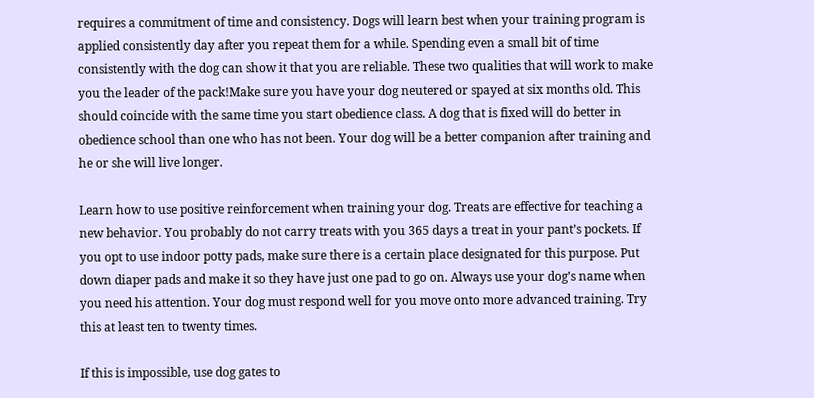requires a commitment of time and consistency. Dogs will learn best when your training program is applied consistently day after you repeat them for a while. Spending even a small bit of time consistently with the dog can show it that you are reliable. These two qualities that will work to make you the leader of the pack!Make sure you have your dog neutered or spayed at six months old. This should coincide with the same time you start obedience class. A dog that is fixed will do better in obedience school than one who has not been. Your dog will be a better companion after training and he or she will live longer.

Learn how to use positive reinforcement when training your dog. Treats are effective for teaching a new behavior. You probably do not carry treats with you 365 days a treat in your pant’s pockets. If you opt to use indoor potty pads, make sure there is a certain place designated for this purpose. Put down diaper pads and make it so they have just one pad to go on. Always use your dog’s name when you need his attention. Your dog must respond well for you move onto more advanced training. Try this at least ten to twenty times.

If this is impossible, use dog gates to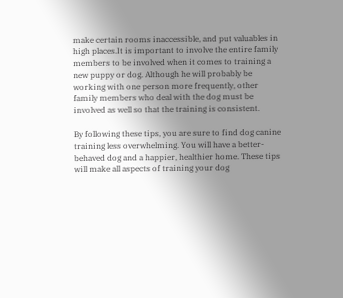make certain rooms inaccessible, and put valuables in high places.It is important to involve the entire family members to be involved when it comes to training a new puppy or dog. Although he will probably be working with one person more frequently, other family members who deal with the dog must be involved as well so that the training is consistent.

By following these tips, you are sure to find dog canine training less overwhelming. You will have a better-behaved dog and a happier, healthier home. These tips will make all aspects of training your dog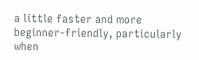a little faster and more beginner-friendly, particularly when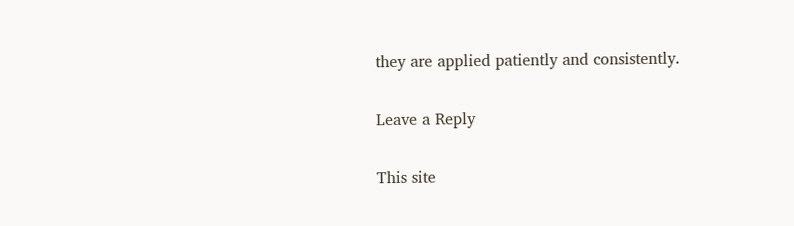they are applied patiently and consistently.

Leave a Reply

This site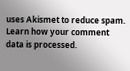uses Akismet to reduce spam. Learn how your comment data is processed.